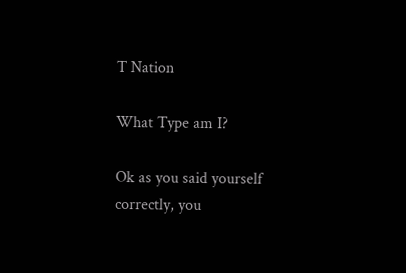T Nation

What Type am I?

Ok as you said yourself correctly, you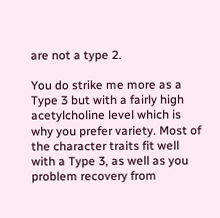are not a type 2.

You do strike me more as a Type 3 but with a fairly high acetylcholine level which is why you prefer variety. Most of the character traits fit well with a Type 3, as well as you problem recovery from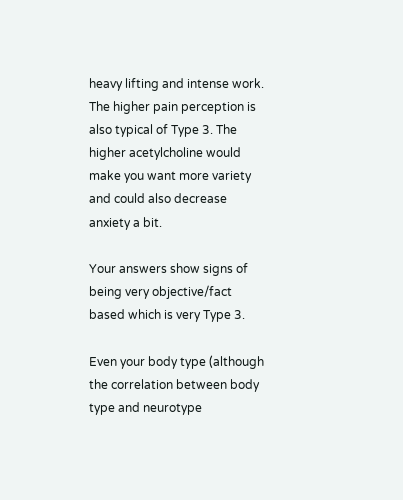heavy lifting and intense work. The higher pain perception is also typical of Type 3. The higher acetylcholine would make you want more variety and could also decrease anxiety a bit.

Your answers show signs of being very objective/fact based which is very Type 3.

Even your body type (although the correlation between body type and neurotype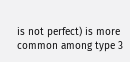is not perfect) is more common among type 3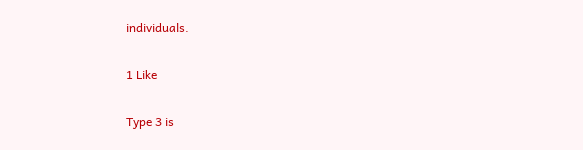individuals.

1 Like

Type 3 is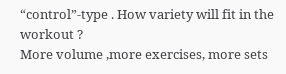“control”-type . How variety will fit in the workout ?
More volume ,more exercises, more sets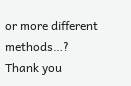or more different methods…? Thank you